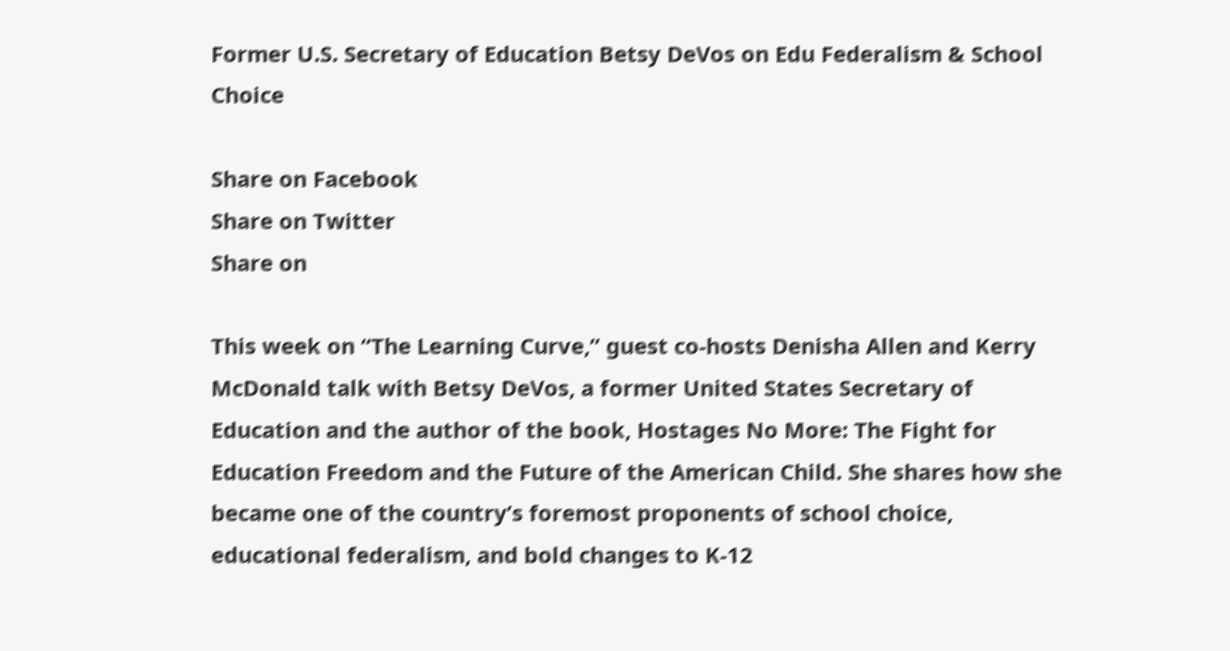Former U.S. Secretary of Education Betsy DeVos on Edu Federalism & School Choice

Share on Facebook
Share on Twitter
Share on

This week on “The Learning Curve,” guest co-hosts Denisha Allen and Kerry McDonald talk with Betsy DeVos, a former United States Secretary of Education and the author of the book, Hostages No More: The Fight for Education Freedom and the Future of the American Child. She shares how she became one of the country’s foremost proponents of school choice, educational federalism, and bold changes to K-12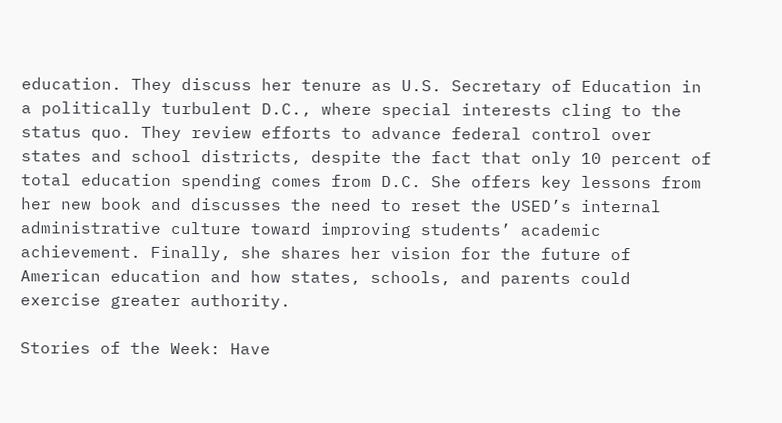education. They discuss her tenure as U.S. Secretary of Education in a politically turbulent D.C., where special interests cling to the status quo. They review efforts to advance federal control over states and school districts, despite the fact that only 10 percent of total education spending comes from D.C. She offers key lessons from her new book and discusses the need to reset the USED’s internal administrative culture toward improving students’ academic achievement. Finally, she shares her vision for the future of American education and how states, schools, and parents could exercise greater authority.

Stories of the Week: Have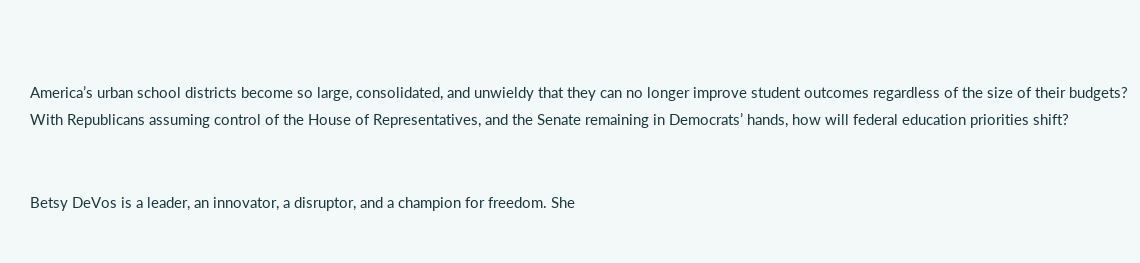America’s urban school districts become so large, consolidated, and unwieldy that they can no longer improve student outcomes regardless of the size of their budgets? With Republicans assuming control of the House of Representatives, and the Senate remaining in Democrats’ hands, how will federal education priorities shift?


Betsy DeVos is a leader, an innovator, a disruptor, and a champion for freedom. She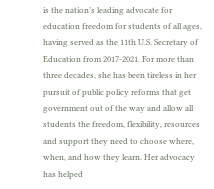is the nation’s leading advocate for education freedom for students of all ages, having served as the 11th U.S. Secretary of Education from 2017-2021. For more than three decades, she has been tireless in her pursuit of public policy reforms that get government out of the way and allow all students the freedom, flexibility, resources and support they need to choose where, when, and how they learn. Her advocacy has helped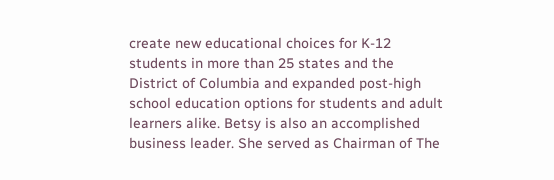create new educational choices for K-12 students in more than 25 states and the District of Columbia and expanded post-high school education options for students and adult learners alike. Betsy is also an accomplished business leader. She served as Chairman of The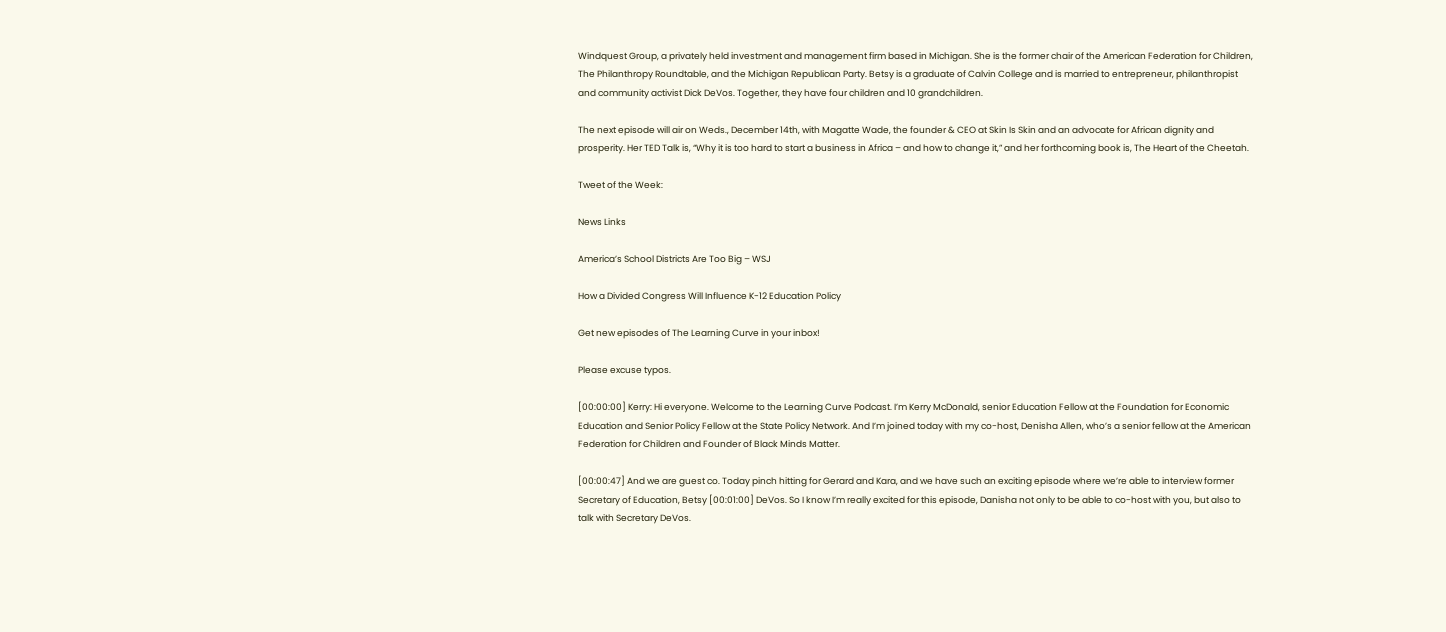Windquest Group, a privately held investment and management firm based in Michigan. She is the former chair of the American Federation for Children, The Philanthropy Roundtable, and the Michigan Republican Party. Betsy is a graduate of Calvin College and is married to entrepreneur, philanthropist and community activist Dick DeVos. Together, they have four children and 10 grandchildren.

The next episode will air on Weds., December 14th, with Magatte Wade, the founder & CEO at Skin Is Skin and an advocate for African dignity and prosperity. Her TED Talk is, “Why it is too hard to start a business in Africa – and how to change it,” and her forthcoming book is, The Heart of the Cheetah.

Tweet of the Week:

News Links

America’s School Districts Are Too Big – WSJ

How a Divided Congress Will Influence K-12 Education Policy

Get new episodes of The Learning Curve in your inbox!

Please excuse typos.

[00:00:00] Kerry: Hi everyone. Welcome to the Learning Curve Podcast. I’m Kerry McDonald, senior Education Fellow at the Foundation for Economic Education and Senior Policy Fellow at the State Policy Network. And I’m joined today with my co-host, Denisha Allen, who’s a senior fellow at the American Federation for Children and Founder of Black Minds Matter.

[00:00:47] And we are guest co. Today pinch hitting for Gerard and Kara, and we have such an exciting episode where we’re able to interview former Secretary of Education, Betsy [00:01:00] DeVos. So I know I’m really excited for this episode, Danisha not only to be able to co-host with you, but also to talk with Secretary DeVos.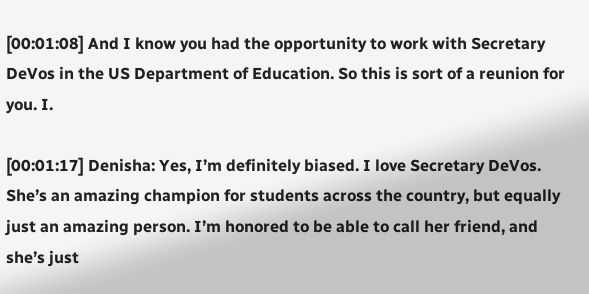[00:01:08] And I know you had the opportunity to work with Secretary DeVos in the US Department of Education. So this is sort of a reunion for you. I.

[00:01:17] Denisha: Yes, I’m definitely biased. I love Secretary DeVos. She’s an amazing champion for students across the country, but equally just an amazing person. I’m honored to be able to call her friend, and she’s just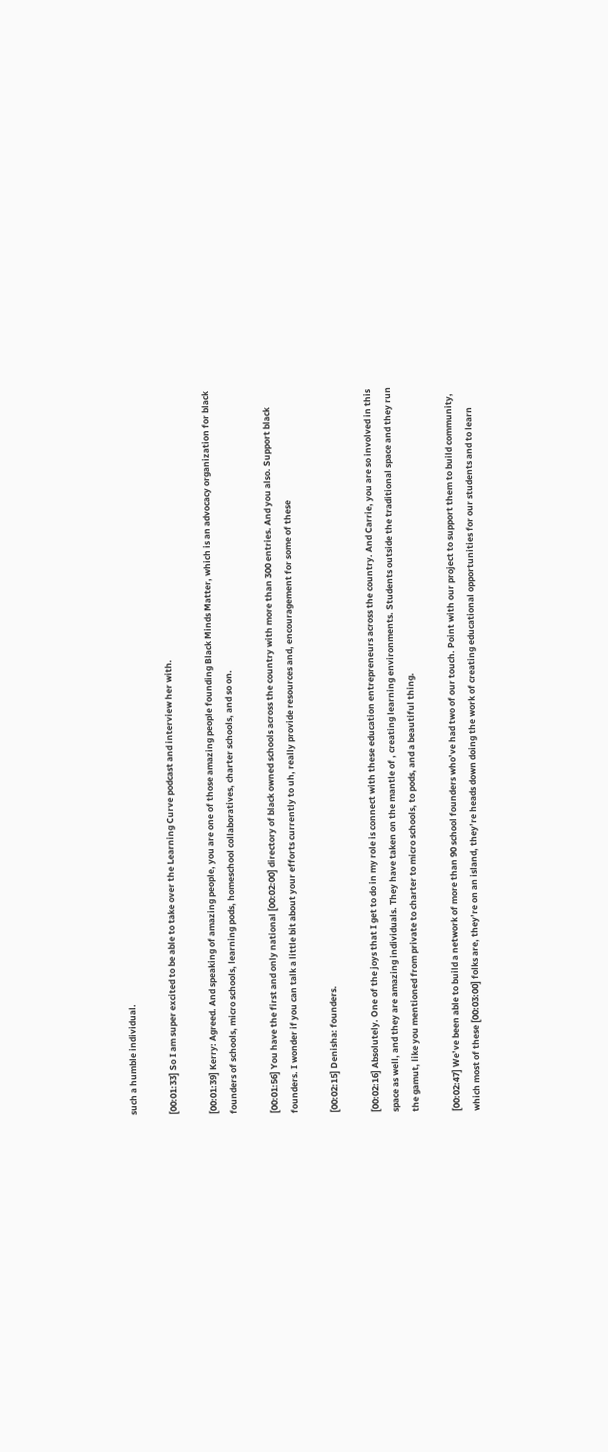such a humble individual.

[00:01:33] So I am super excited to be able to take over the Learning Curve podcast and interview her with.

[00:01:39] Kerry: Agreed. And speaking of amazing people, you are one of those amazing people founding Black Minds Matter, which is an advocacy organization for black founders of schools, micro schools, learning pods, homeschool collaboratives, charter schools, and so on.

[00:01:56] You have the first and only national [00:02:00] directory of black owned schools across the country with more than 300 entries. And you also. Support black founders. I wonder if you can talk a little bit about your efforts currently to uh, really provide resources and, encouragement for some of these

[00:02:15] Denisha: founders.

[00:02:16] Absolutely. One of the joys that I get to do in my role is connect with these education entrepreneurs across the country. And Carrie, you are so involved in this space as well, and they are amazing individuals. They have taken on the mantle of , creating learning environments. Students outside the traditional space and they run the gamut, like you mentioned from private to charter to micro schools, to pods, and a beautiful thing.

[00:02:47] We’ve been able to build a network of more than 90 school founders who’ve had two of our touch. Point with our project to support them to build community, which most of these [00:03:00] folks are, they’re on an island, they’re heads down doing the work of creating educational opportunities for our students and to learn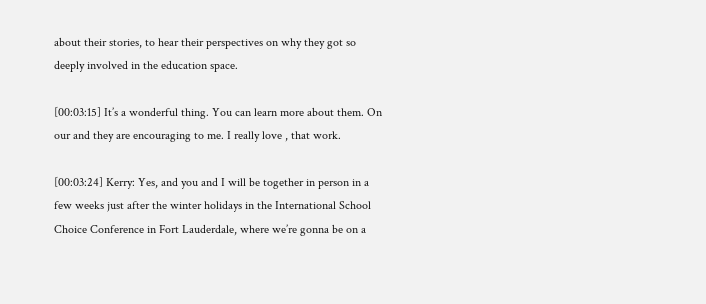about their stories, to hear their perspectives on why they got so deeply involved in the education space.

[00:03:15] It’s a wonderful thing. You can learn more about them. On our and they are encouraging to me. I really love , that work.

[00:03:24] Kerry: Yes, and you and I will be together in person in a few weeks just after the winter holidays in the International School Choice Conference in Fort Lauderdale, where we’re gonna be on a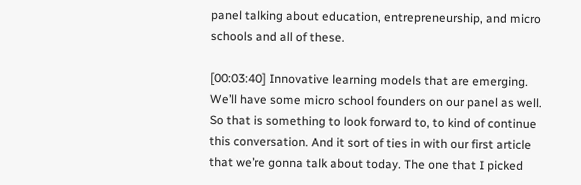panel talking about education, entrepreneurship, and micro schools and all of these.

[00:03:40] Innovative learning models that are emerging. We’ll have some micro school founders on our panel as well. So that is something to look forward to, to kind of continue this conversation. And it sort of ties in with our first article that we’re gonna talk about today. The one that I picked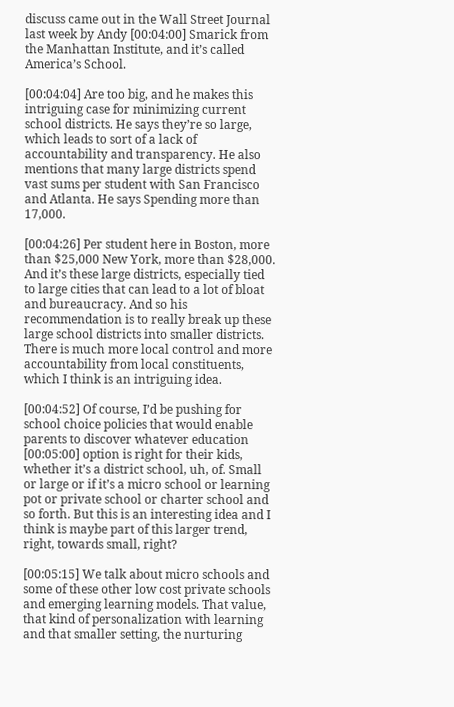discuss came out in the Wall Street Journal last week by Andy [00:04:00] Smarick from the Manhattan Institute, and it’s called America’s School.

[00:04:04] Are too big, and he makes this intriguing case for minimizing current school districts. He says they’re so large, which leads to sort of a lack of accountability and transparency. He also mentions that many large districts spend vast sums per student with San Francisco and Atlanta. He says Spending more than 17,000.

[00:04:26] Per student here in Boston, more than $25,000 New York, more than $28,000. And it’s these large districts, especially tied to large cities that can lead to a lot of bloat and bureaucracy. And so his recommendation is to really break up these large school districts into smaller districts. There is much more local control and more accountability from local constituents, which I think is an intriguing idea.

[00:04:52] Of course, I’d be pushing for school choice policies that would enable parents to discover whatever education [00:05:00] option is right for their kids, whether it’s a district school, uh, of. Small or large or if it’s a micro school or learning pot or private school or charter school and so forth. But this is an interesting idea and I think is maybe part of this larger trend, right, towards small, right?

[00:05:15] We talk about micro schools and some of these other low cost private schools and emerging learning models. That value, that kind of personalization with learning and that smaller setting, the nurturing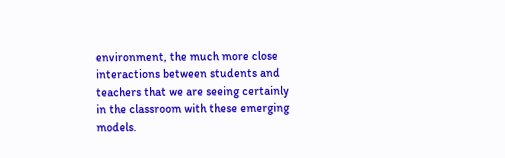environment, the much more close interactions between students and teachers that we are seeing certainly in the classroom with these emerging models.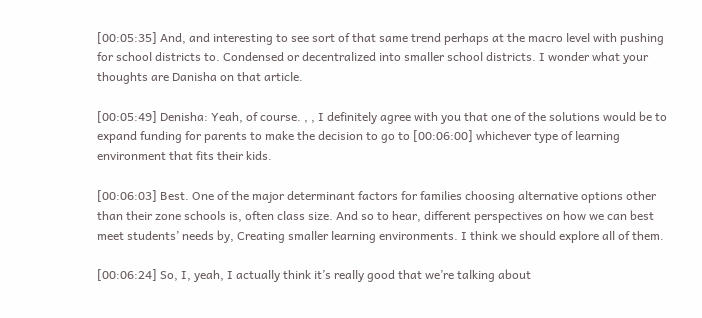[00:05:35] And, and interesting to see sort of that same trend perhaps at the macro level with pushing for school districts to. Condensed or decentralized into smaller school districts. I wonder what your thoughts are Danisha on that article.

[00:05:49] Denisha: Yeah, of course. , , I definitely agree with you that one of the solutions would be to expand funding for parents to make the decision to go to [00:06:00] whichever type of learning environment that fits their kids.

[00:06:03] Best. One of the major determinant factors for families choosing alternative options other than their zone schools is, often class size. And so to hear, different perspectives on how we can best meet students’ needs by, Creating smaller learning environments. I think we should explore all of them.

[00:06:24] So, I, yeah, I actually think it’s really good that we’re talking about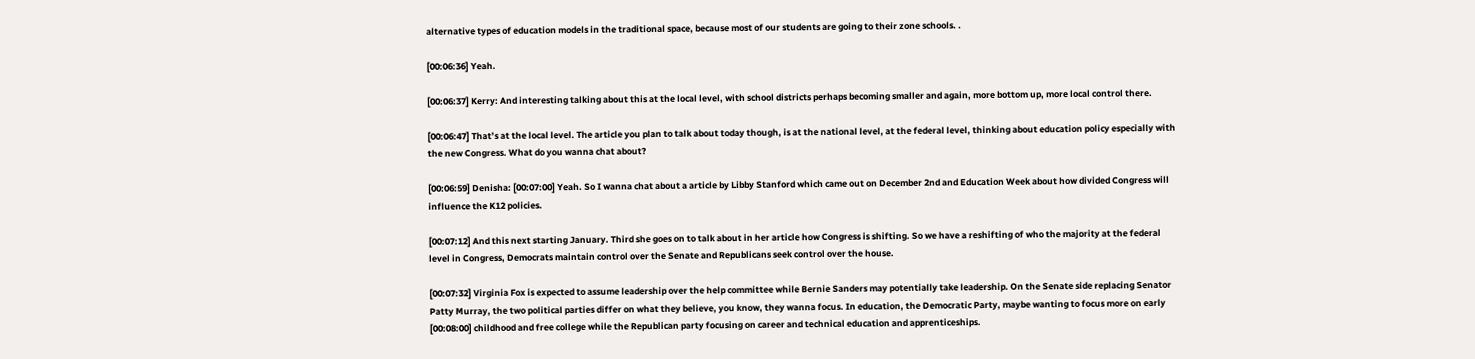alternative types of education models in the traditional space, because most of our students are going to their zone schools. .

[00:06:36] Yeah.

[00:06:37] Kerry: And interesting talking about this at the local level, with school districts perhaps becoming smaller and again, more bottom up, more local control there.

[00:06:47] That’s at the local level. The article you plan to talk about today though, is at the national level, at the federal level, thinking about education policy especially with the new Congress. What do you wanna chat about?

[00:06:59] Denisha: [00:07:00] Yeah. So I wanna chat about a article by Libby Stanford which came out on December 2nd and Education Week about how divided Congress will influence the K12 policies.

[00:07:12] And this next starting January. Third she goes on to talk about in her article how Congress is shifting. So we have a reshifting of who the majority at the federal level in Congress, Democrats maintain control over the Senate and Republicans seek control over the house.

[00:07:32] Virginia Fox is expected to assume leadership over the help committee while Bernie Sanders may potentially take leadership. On the Senate side replacing Senator Patty Murray, the two political parties differ on what they believe, you know, they wanna focus. In education, the Democratic Party, maybe wanting to focus more on early [00:08:00] childhood and free college while the Republican party focusing on career and technical education and apprenticeships.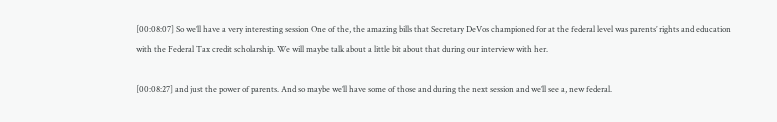[00:08:07] So we’ll have a very interesting session One of the, the amazing bills that Secretary DeVos championed for at the federal level was parents’ rights and education with the Federal Tax credit scholarship. We will maybe talk about a little bit about that during our interview with her.

[00:08:27] and just the power of parents. And so maybe we’ll have some of those and during the next session and we’ll see a, new federal.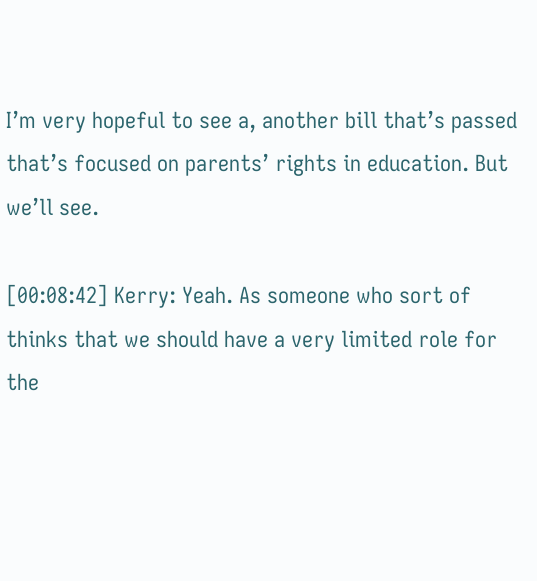I’m very hopeful to see a, another bill that’s passed that’s focused on parents’ rights in education. But we’ll see.

[00:08:42] Kerry: Yeah. As someone who sort of thinks that we should have a very limited role for the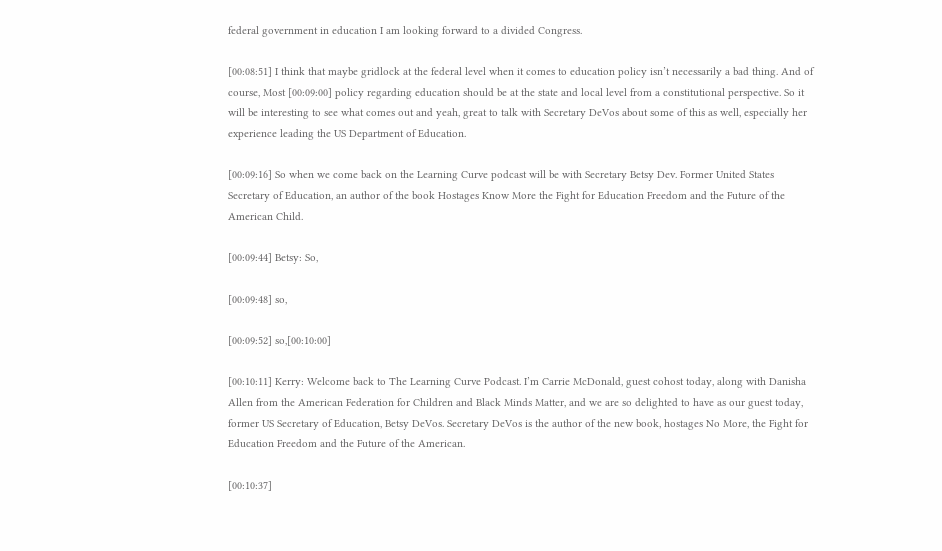federal government in education I am looking forward to a divided Congress.

[00:08:51] I think that maybe gridlock at the federal level when it comes to education policy isn’t necessarily a bad thing. And of course, Most [00:09:00] policy regarding education should be at the state and local level from a constitutional perspective. So it will be interesting to see what comes out and yeah, great to talk with Secretary DeVos about some of this as well, especially her experience leading the US Department of Education.

[00:09:16] So when we come back on the Learning Curve podcast will be with Secretary Betsy Dev. Former United States Secretary of Education, an author of the book Hostages Know More the Fight for Education Freedom and the Future of the American Child.

[00:09:44] Betsy: So,

[00:09:48] so,

[00:09:52] so,[00:10:00]

[00:10:11] Kerry: Welcome back to The Learning Curve Podcast. I’m Carrie McDonald, guest cohost today, along with Danisha Allen from the American Federation for Children and Black Minds Matter, and we are so delighted to have as our guest today, former US Secretary of Education, Betsy DeVos. Secretary DeVos is the author of the new book, hostages No More, the Fight for Education Freedom and the Future of the American.

[00:10:37]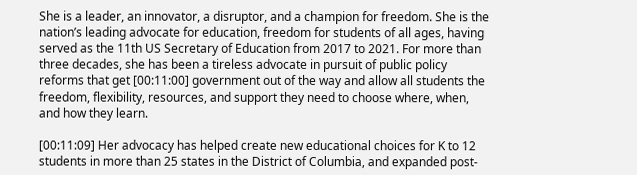She is a leader, an innovator, a disruptor, and a champion for freedom. She is the nation’s leading advocate for education, freedom for students of all ages, having served as the 11th US Secretary of Education from 2017 to 2021. For more than three decades, she has been a tireless advocate in pursuit of public policy reforms that get [00:11:00] government out of the way and allow all students the freedom, flexibility, resources, and support they need to choose where, when, and how they learn.

[00:11:09] Her advocacy has helped create new educational choices for K to 12 students in more than 25 states in the District of Columbia, and expanded post-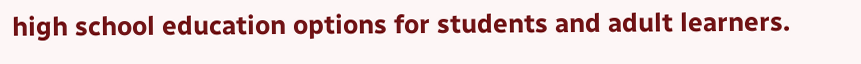high school education options for students and adult learners.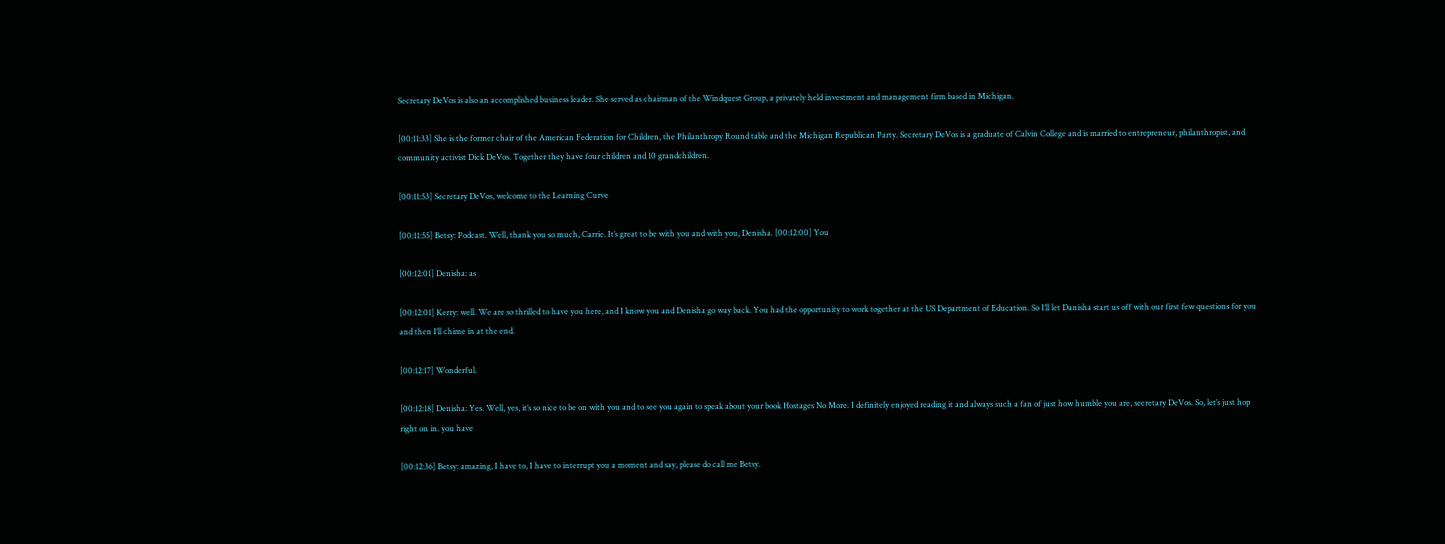Secretary DeVos is also an accomplished business leader. She served as chairman of the Windquest Group, a privately held investment and management firm based in Michigan.

[00:11:33] She is the former chair of the American Federation for Children, the Philanthropy Round table and the Michigan Republican Party. Secretary DeVos is a graduate of Calvin College and is married to entrepreneur, philanthropist, and community activist Dick DeVos. Together they have four children and 10 grandchildren.

[00:11:53] Secretary DeVos, welcome to the Learning Curve

[00:11:55] Betsy: Podcast. Well, thank you so much, Carrie. It’s great to be with you and with you, Denisha. [00:12:00] You

[00:12:01] Denisha: as

[00:12:01] Kerry: well. We are so thrilled to have you here, and I know you and Denisha go way back. You had the opportunity to work together at the US Department of Education. So I’ll let Danisha start us off with our first few questions for you and then I’ll chime in at the end.

[00:12:17] Wonderful.

[00:12:18] Denisha: Yes. Well, yes, it’s so nice to be on with you and to see you again to speak about your book Hostages No More. I definitely enjoyed reading it and always such a fan of just how humble you are, secretary DeVos. So, let’s just hop right on in. you have

[00:12:36] Betsy: amazing, I have to, I have to interrupt you a moment and say, please do call me Betsy.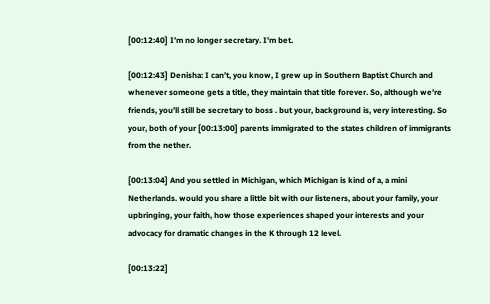[00:12:40] I’m no longer secretary. I’m bet.

[00:12:43] Denisha: I can’t, you know, I grew up in Southern Baptist Church and whenever someone gets a title, they maintain that title forever. So, although we’re friends, you’ll still be secretary to boss . but your, background is, very interesting. So your, both of your [00:13:00] parents immigrated to the states children of immigrants from the nether.

[00:13:04] And you settled in Michigan, which Michigan is kind of a, a mini Netherlands. would you share a little bit with our listeners, about your family, your upbringing, your faith, how those experiences shaped your interests and your advocacy for dramatic changes in the K through 12 level.

[00:13:22]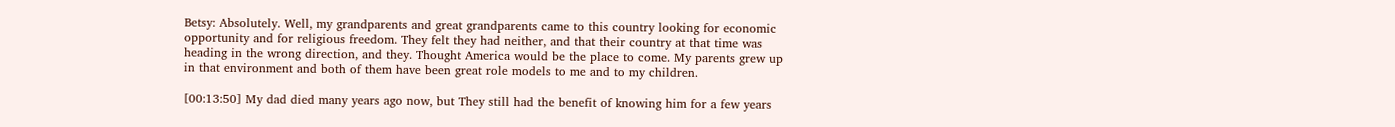Betsy: Absolutely. Well, my grandparents and great grandparents came to this country looking for economic opportunity and for religious freedom. They felt they had neither, and that their country at that time was heading in the wrong direction, and they. Thought America would be the place to come. My parents grew up in that environment and both of them have been great role models to me and to my children.

[00:13:50] My dad died many years ago now, but They still had the benefit of knowing him for a few years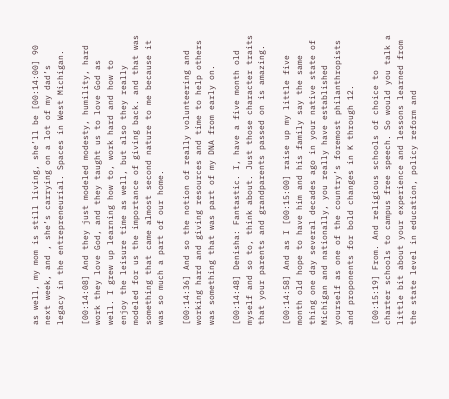as well, my mom is still living, she’ll be [00:14:00] 90 next week, and , she’s carrying on a lot of my dad’s legacy in the entrepreneurial. Spaces in West Michigan.

[00:14:08] And they just modeled modesty, humility, hard work they love God, and they taught us to love God as well. I grew up learning how to, work hard and how to enjoy the leisure time as well, but also they really modeled for us the importance of giving back. and that was something that came almost second nature to me because it was so much a part of our home.

[00:14:36] And so the notion of really volunteering and working hard and giving resources and time to help others was something that was part of my DNA from early on.

[00:14:48] Denisha: Fantastic. I, have a five month old myself and so to, think about. Just those character traits that your parents and grandparents passed on is amazing.

[00:14:58] And as I [00:15:00] raise up my little five month old hope to have him and his family say the same thing one day several decades ago in your native state of Michigan and nationally, you really have established yourself as one of the country’s foremost philanthropists and proponents for bold changes in K through 12.

[00:15:19] From. And religious schools of choice to charter schools to campus free speech. So would you talk a little bit about your experience and lessons learned from the state level in education, policy reform and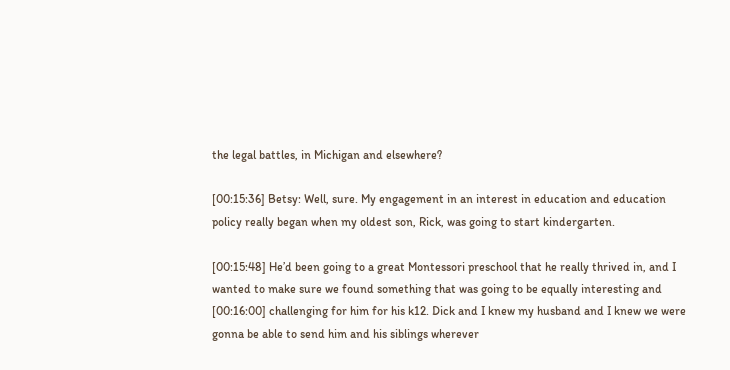the legal battles, in Michigan and elsewhere?

[00:15:36] Betsy: Well, sure. My engagement in an interest in education and education policy really began when my oldest son, Rick, was going to start kindergarten.

[00:15:48] He’d been going to a great Montessori preschool that he really thrived in, and I wanted to make sure we found something that was going to be equally interesting and [00:16:00] challenging for him for his k12. Dick and I knew my husband and I knew we were gonna be able to send him and his siblings wherever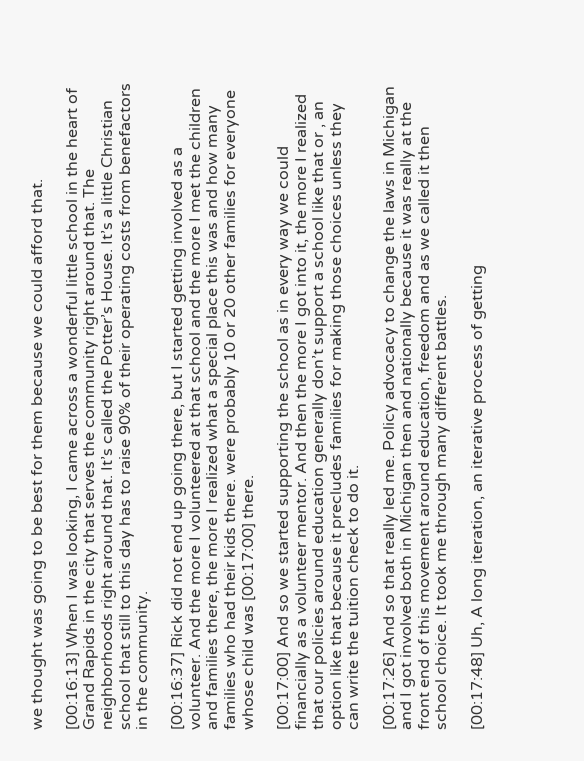we thought was going to be best for them because we could afford that.

[00:16:13] When I was looking, I came across a wonderful little school in the heart of Grand Rapids in the city that serves the community right around that. The neighborhoods right around that. It’s called the Potter’s House. It’s a little Christian school that still to this day has to raise 90% of their operating costs from benefactors in the community.

[00:16:37] Rick did not end up going there, but I started getting involved as a volunteer. And the more I volunteered at that school and the more I met the children and families there, the more I realized what a special place this was and how many families who had their kids there. were probably 10 or 20 other families for everyone whose child was [00:17:00] there.

[00:17:00] And so we started supporting the school as in every way we could financially as a volunteer mentor. And then the more I got into it, the more I realized that our policies around education generally don’t support a school like that or , an option like that because it precludes families for making those choices unless they can write the tuition check to do it.

[00:17:26] And so that really led me. Policy advocacy to change the laws in Michigan and I got involved both in Michigan then and nationally because it was really at the front end of this movement around education, freedom and as we called it then school choice. It took me through many different battles.

[00:17:48] Uh, A long iteration, an iterative process of getting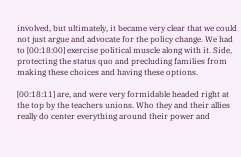involved, but ultimately, it became very clear that we could not just argue and advocate for the policy change. We had to [00:18:00] exercise political muscle along with it. Side, protecting the status quo and precluding families from making these choices and having these options.

[00:18:11] are, and were very formidable headed right at the top by the teachers unions. Who they and their allies really do center everything around their power and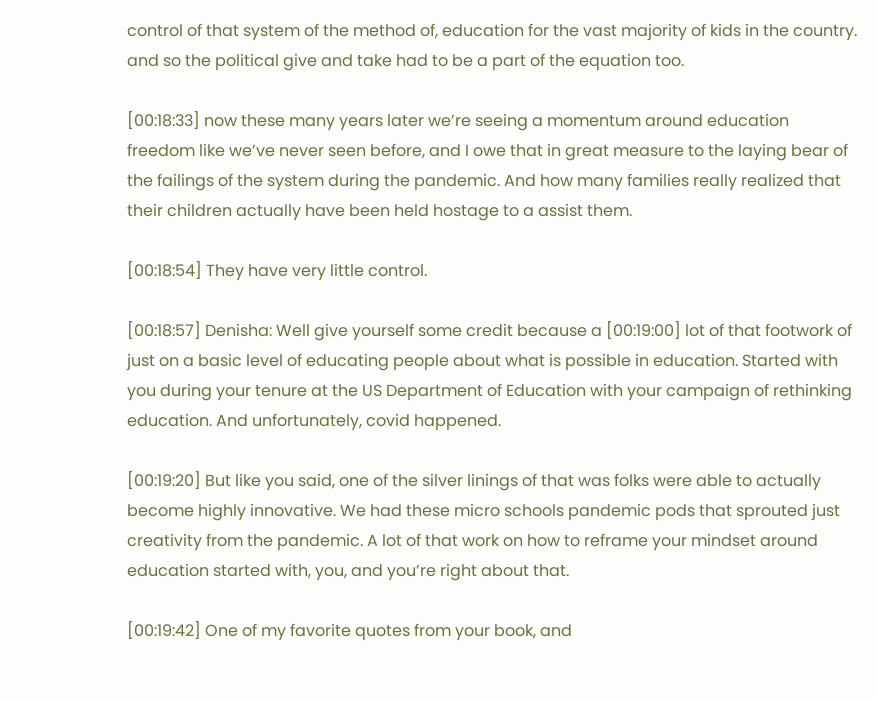control of that system of the method of, education for the vast majority of kids in the country. and so the political give and take had to be a part of the equation too.

[00:18:33] now these many years later we’re seeing a momentum around education freedom like we’ve never seen before, and I owe that in great measure to the laying bear of the failings of the system during the pandemic. And how many families really realized that their children actually have been held hostage to a assist them.

[00:18:54] They have very little control.

[00:18:57] Denisha: Well give yourself some credit because a [00:19:00] lot of that footwork of just on a basic level of educating people about what is possible in education. Started with you during your tenure at the US Department of Education with your campaign of rethinking education. And unfortunately, covid happened.

[00:19:20] But like you said, one of the silver linings of that was folks were able to actually become highly innovative. We had these micro schools pandemic pods that sprouted just creativity from the pandemic. A lot of that work on how to reframe your mindset around education started with, you, and you’re right about that.

[00:19:42] One of my favorite quotes from your book, and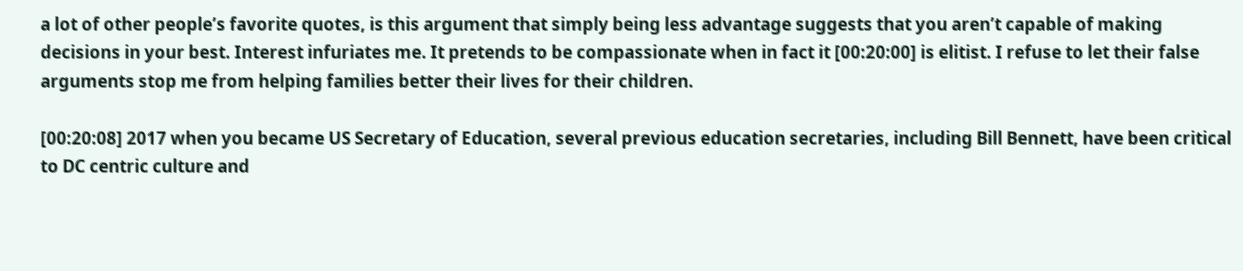a lot of other people’s favorite quotes, is this argument that simply being less advantage suggests that you aren’t capable of making decisions in your best. Interest infuriates me. It pretends to be compassionate when in fact it [00:20:00] is elitist. I refuse to let their false arguments stop me from helping families better their lives for their children.

[00:20:08] 2017 when you became US Secretary of Education, several previous education secretaries, including Bill Bennett, have been critical to DC centric culture and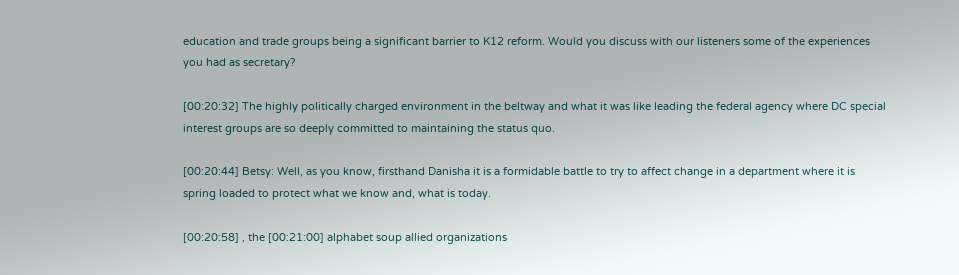education and trade groups being a significant barrier to K12 reform. Would you discuss with our listeners some of the experiences you had as secretary?

[00:20:32] The highly politically charged environment in the beltway and what it was like leading the federal agency where DC special interest groups are so deeply committed to maintaining the status quo.

[00:20:44] Betsy: Well, as you know, firsthand Danisha it is a formidable battle to try to affect change in a department where it is spring loaded to protect what we know and, what is today.

[00:20:58] , the [00:21:00] alphabet soup allied organizations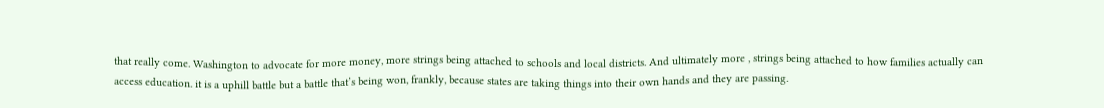that really come. Washington to advocate for more money, more strings being attached to schools and local districts. And ultimately more , strings being attached to how families actually can access education. it is a uphill battle but a battle that’s being won, frankly, because states are taking things into their own hands and they are passing.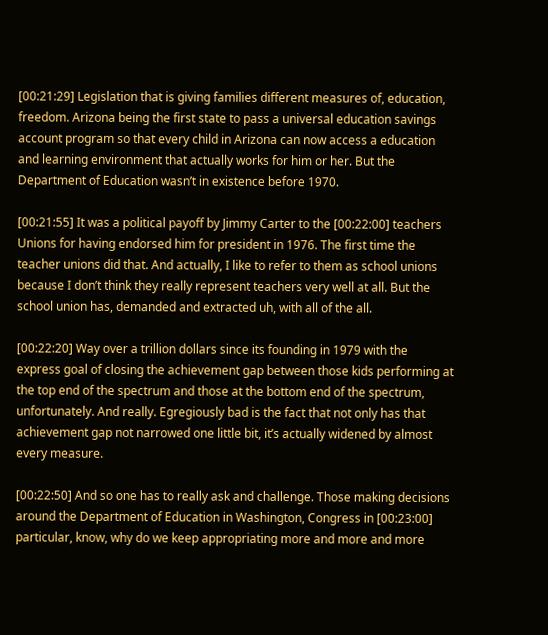[00:21:29] Legislation that is giving families different measures of, education, freedom. Arizona being the first state to pass a universal education savings account program so that every child in Arizona can now access a education and learning environment that actually works for him or her. But the Department of Education wasn’t in existence before 1970.

[00:21:55] It was a political payoff by Jimmy Carter to the [00:22:00] teachers Unions for having endorsed him for president in 1976. The first time the teacher unions did that. And actually, I like to refer to them as school unions because I don’t think they really represent teachers very well at all. But the school union has, demanded and extracted uh, with all of the all.

[00:22:20] Way over a trillion dollars since its founding in 1979 with the express goal of closing the achievement gap between those kids performing at the top end of the spectrum and those at the bottom end of the spectrum, unfortunately. And really. Egregiously bad is the fact that not only has that achievement gap not narrowed one little bit, it’s actually widened by almost every measure.

[00:22:50] And so one has to really ask and challenge. Those making decisions around the Department of Education in Washington, Congress in [00:23:00] particular, know, why do we keep appropriating more and more and more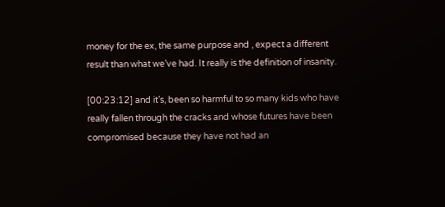money for the ex, the same purpose and , expect a different result than what we’ve had. It really is the definition of insanity.

[00:23:12] and it’s, been so harmful to so many kids who have really fallen through the cracks and whose futures have been compromised because they have not had an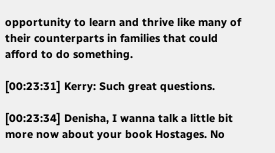opportunity to learn and thrive like many of their counterparts in families that could afford to do something.

[00:23:31] Kerry: Such great questions.

[00:23:34] Denisha, I wanna talk a little bit more now about your book Hostages. No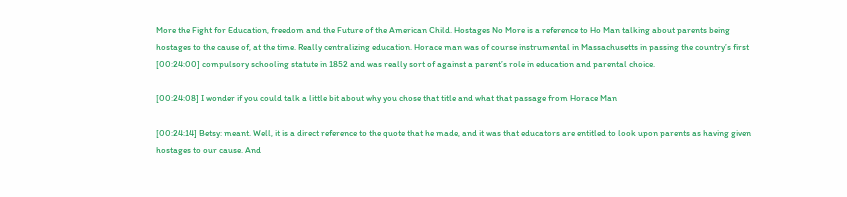More the Fight for Education, freedom and the Future of the American Child. Hostages No More is a reference to Ho Man talking about parents being hostages to the cause of, at the time. Really centralizing education. Horace man was of course instrumental in Massachusetts in passing the country’s first [00:24:00] compulsory schooling statute in 1852 and was really sort of against a parent’s role in education and parental choice.

[00:24:08] I wonder if you could talk a little bit about why you chose that title and what that passage from Horace Man

[00:24:14] Betsy: meant. Well, it is a direct reference to the quote that he made, and it was that educators are entitled to look upon parents as having given hostages to our cause. And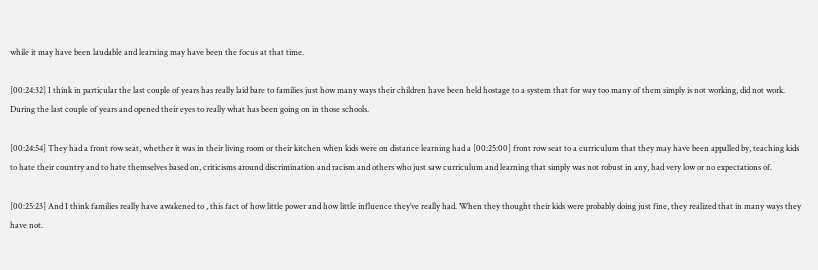while it may have been laudable and learning may have been the focus at that time.

[00:24:32] I think in particular the last couple of years has really laid bare to families just how many ways their children have been held hostage to a system that for way too many of them simply is not working, did not work. During the last couple of years and opened their eyes to really what has been going on in those schools.

[00:24:54] They had a front row seat, whether it was in their living room or their kitchen when kids were on distance learning had a [00:25:00] front row seat to a curriculum that they may have been appalled by, teaching kids to hate their country and to hate themselves based on, criticisms around discrimination and racism and others who just saw curriculum and learning that simply was not robust in any, had very low or no expectations of.

[00:25:23] And I think families really have awakened to , this fact of how little power and how little influence they’ve really had. When they thought their kids were probably doing just fine, they realized that in many ways they have not.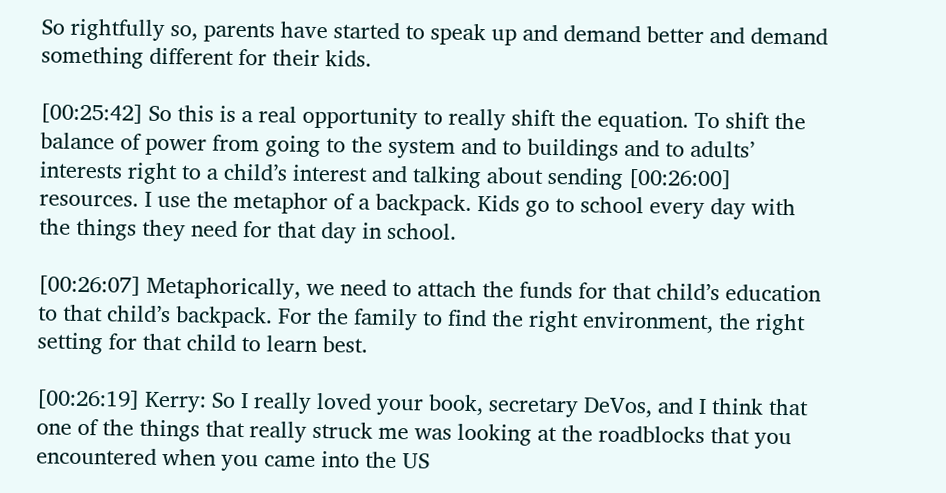So rightfully so, parents have started to speak up and demand better and demand something different for their kids.

[00:25:42] So this is a real opportunity to really shift the equation. To shift the balance of power from going to the system and to buildings and to adults’ interests right to a child’s interest and talking about sending [00:26:00] resources. I use the metaphor of a backpack. Kids go to school every day with the things they need for that day in school.

[00:26:07] Metaphorically, we need to attach the funds for that child’s education to that child’s backpack. For the family to find the right environment, the right setting for that child to learn best.

[00:26:19] Kerry: So I really loved your book, secretary DeVos, and I think that one of the things that really struck me was looking at the roadblocks that you encountered when you came into the US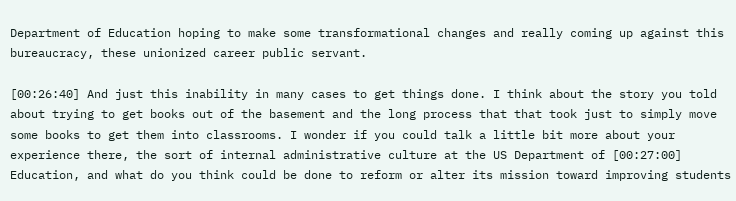Department of Education hoping to make some transformational changes and really coming up against this bureaucracy, these unionized career public servant.

[00:26:40] And just this inability in many cases to get things done. I think about the story you told about trying to get books out of the basement and the long process that that took just to simply move some books to get them into classrooms. I wonder if you could talk a little bit more about your experience there, the sort of internal administrative culture at the US Department of [00:27:00] Education, and what do you think could be done to reform or alter its mission toward improving students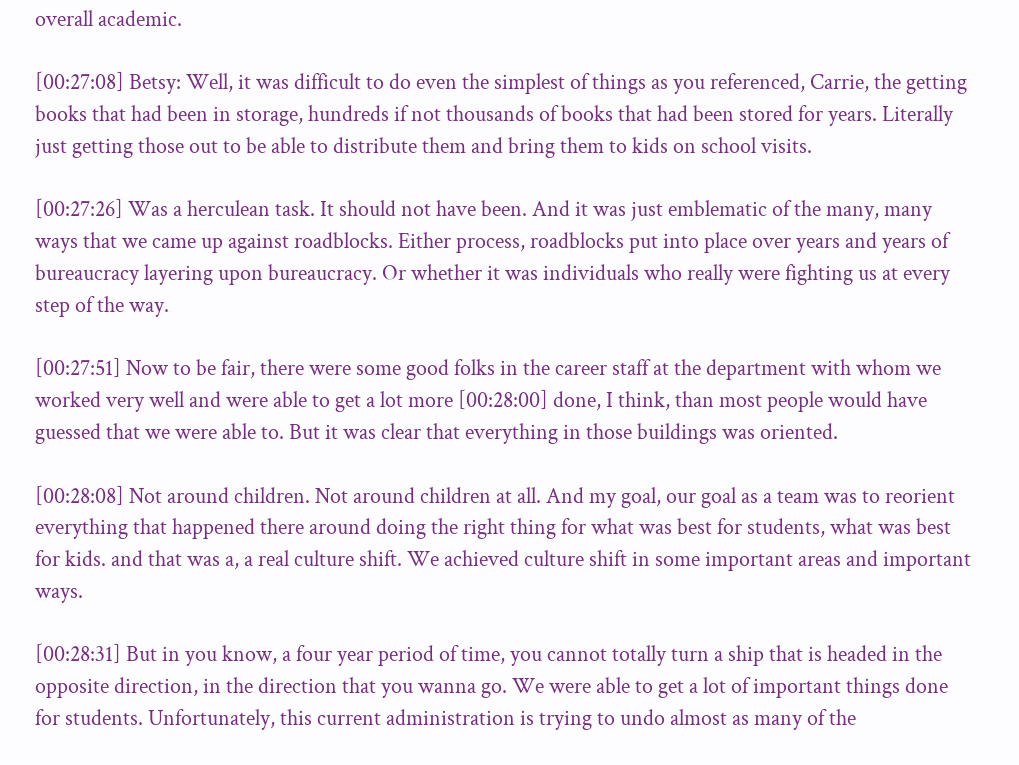overall academic.

[00:27:08] Betsy: Well, it was difficult to do even the simplest of things as you referenced, Carrie, the getting books that had been in storage, hundreds if not thousands of books that had been stored for years. Literally just getting those out to be able to distribute them and bring them to kids on school visits.

[00:27:26] Was a herculean task. It should not have been. And it was just emblematic of the many, many ways that we came up against roadblocks. Either process, roadblocks put into place over years and years of bureaucracy layering upon bureaucracy. Or whether it was individuals who really were fighting us at every step of the way.

[00:27:51] Now to be fair, there were some good folks in the career staff at the department with whom we worked very well and were able to get a lot more [00:28:00] done, I think, than most people would have guessed that we were able to. But it was clear that everything in those buildings was oriented.

[00:28:08] Not around children. Not around children at all. And my goal, our goal as a team was to reorient everything that happened there around doing the right thing for what was best for students, what was best for kids. and that was a, a real culture shift. We achieved culture shift in some important areas and important ways.

[00:28:31] But in you know, a four year period of time, you cannot totally turn a ship that is headed in the opposite direction, in the direction that you wanna go. We were able to get a lot of important things done for students. Unfortunately, this current administration is trying to undo almost as many of the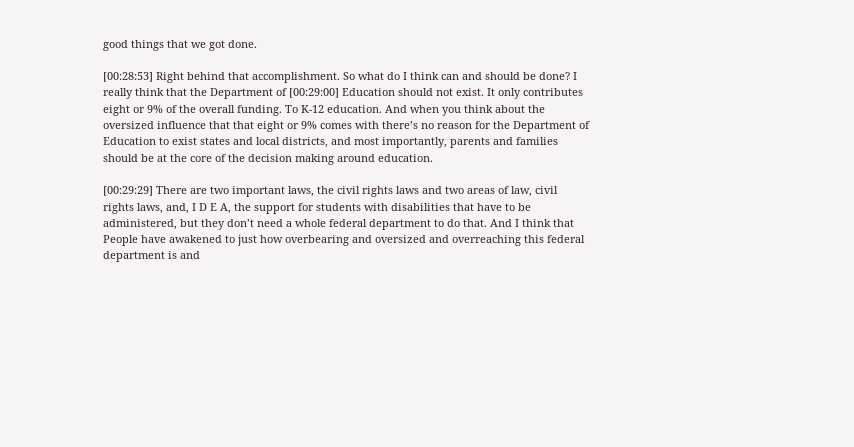good things that we got done.

[00:28:53] Right behind that accomplishment. So what do I think can and should be done? I really think that the Department of [00:29:00] Education should not exist. It only contributes eight or 9% of the overall funding. To K-12 education. And when you think about the oversized influence that that eight or 9% comes with there’s no reason for the Department of Education to exist states and local districts, and most importantly, parents and families should be at the core of the decision making around education.

[00:29:29] There are two important laws, the civil rights laws and two areas of law, civil rights laws, and, I D E A, the support for students with disabilities that have to be administered, but they don’t need a whole federal department to do that. And I think that People have awakened to just how overbearing and oversized and overreaching this federal department is and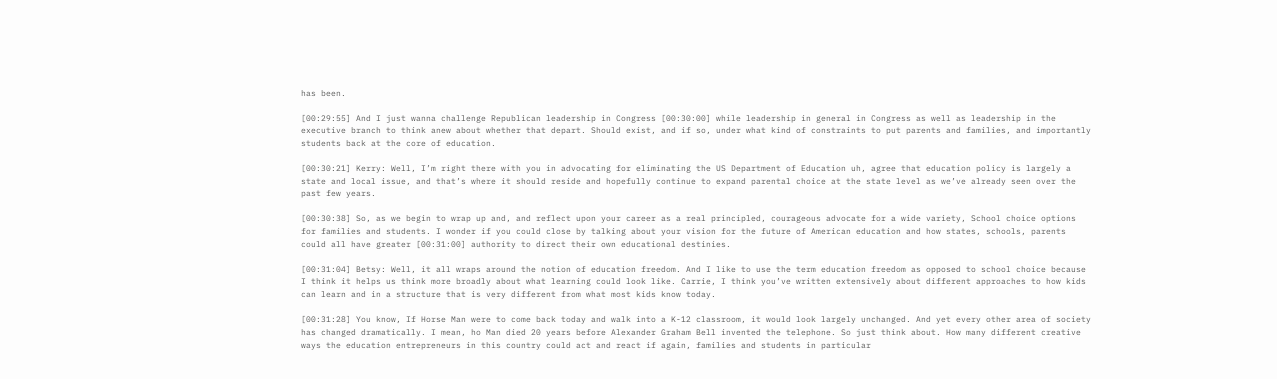has been.

[00:29:55] And I just wanna challenge Republican leadership in Congress [00:30:00] while leadership in general in Congress as well as leadership in the executive branch to think anew about whether that depart. Should exist, and if so, under what kind of constraints to put parents and families, and importantly students back at the core of education.

[00:30:21] Kerry: Well, I’m right there with you in advocating for eliminating the US Department of Education uh, agree that education policy is largely a state and local issue, and that’s where it should reside and hopefully continue to expand parental choice at the state level as we’ve already seen over the past few years.

[00:30:38] So, as we begin to wrap up and, and reflect upon your career as a real principled, courageous advocate for a wide variety, School choice options for families and students. I wonder if you could close by talking about your vision for the future of American education and how states, schools, parents could all have greater [00:31:00] authority to direct their own educational destinies.

[00:31:04] Betsy: Well, it all wraps around the notion of education freedom. And I like to use the term education freedom as opposed to school choice because I think it helps us think more broadly about what learning could look like. Carrie, I think you’ve written extensively about different approaches to how kids can learn and in a structure that is very different from what most kids know today.

[00:31:28] You know, If Horse Man were to come back today and walk into a K-12 classroom, it would look largely unchanged. And yet every other area of society has changed dramatically. I mean, ho Man died 20 years before Alexander Graham Bell invented the telephone. So just think about. How many different creative ways the education entrepreneurs in this country could act and react if again, families and students in particular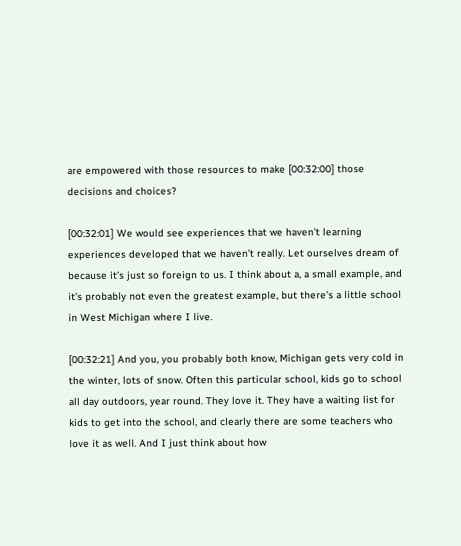are empowered with those resources to make [00:32:00] those decisions and choices?

[00:32:01] We would see experiences that we haven’t learning experiences developed that we haven’t really. Let ourselves dream of because it’s just so foreign to us. I think about a, a small example, and it’s probably not even the greatest example, but there’s a little school in West Michigan where I live.

[00:32:21] And you, you probably both know, Michigan gets very cold in the winter, lots of snow. Often this particular school, kids go to school all day outdoors, year round. They love it. They have a waiting list for kids to get into the school, and clearly there are some teachers who love it as well. And I just think about how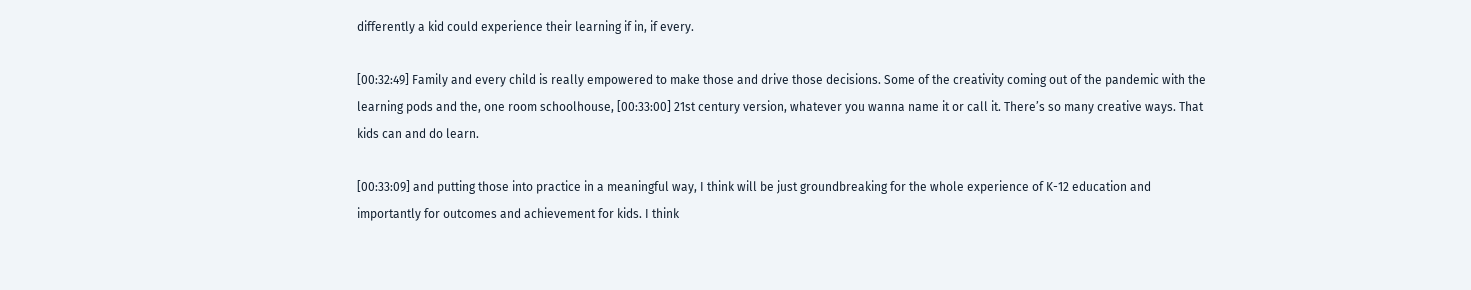differently a kid could experience their learning if in, if every.

[00:32:49] Family and every child is really empowered to make those and drive those decisions. Some of the creativity coming out of the pandemic with the learning pods and the, one room schoolhouse, [00:33:00] 21st century version, whatever you wanna name it or call it. There’s so many creative ways. That kids can and do learn.

[00:33:09] and putting those into practice in a meaningful way, I think will be just groundbreaking for the whole experience of K-12 education and importantly for outcomes and achievement for kids. I think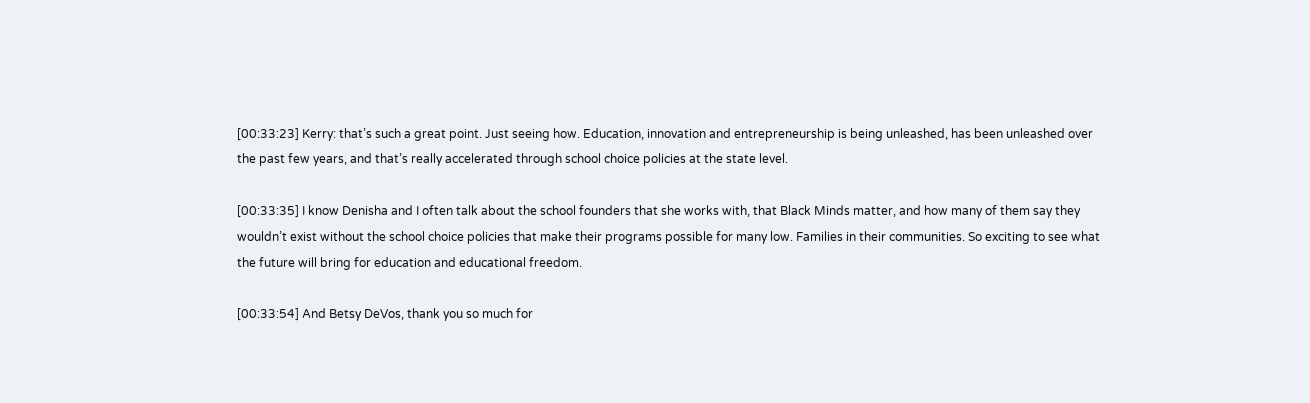[00:33:23] Kerry: that’s such a great point. Just seeing how. Education, innovation and entrepreneurship is being unleashed, has been unleashed over the past few years, and that’s really accelerated through school choice policies at the state level.

[00:33:35] I know Denisha and I often talk about the school founders that she works with, that Black Minds matter, and how many of them say they wouldn’t exist without the school choice policies that make their programs possible for many low. Families in their communities. So exciting to see what the future will bring for education and educational freedom.

[00:33:54] And Betsy DeVos, thank you so much for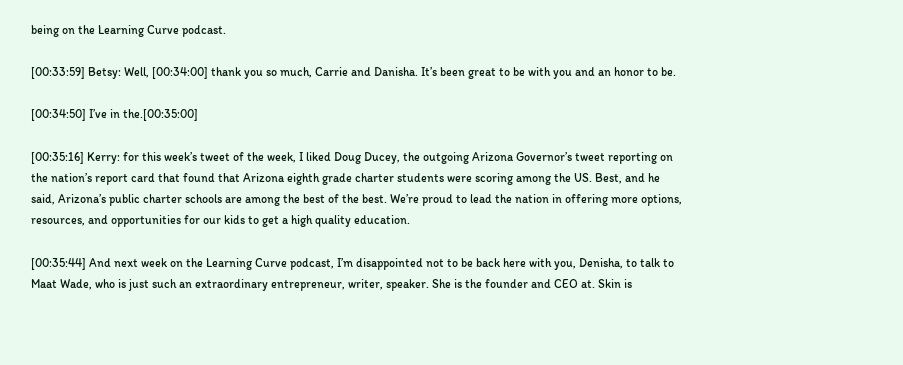being on the Learning Curve podcast.

[00:33:59] Betsy: Well, [00:34:00] thank you so much, Carrie and Danisha. It’s been great to be with you and an honor to be.

[00:34:50] I’ve in the.[00:35:00]

[00:35:16] Kerry: for this week’s tweet of the week, I liked Doug Ducey, the outgoing Arizona Governor’s tweet reporting on the nation’s report card that found that Arizona eighth grade charter students were scoring among the US. Best, and he said, Arizona’s public charter schools are among the best of the best. We’re proud to lead the nation in offering more options, resources, and opportunities for our kids to get a high quality education.

[00:35:44] And next week on the Learning Curve podcast, I’m disappointed not to be back here with you, Denisha, to talk to Maat Wade, who is just such an extraordinary entrepreneur, writer, speaker. She is the founder and CEO at. Skin is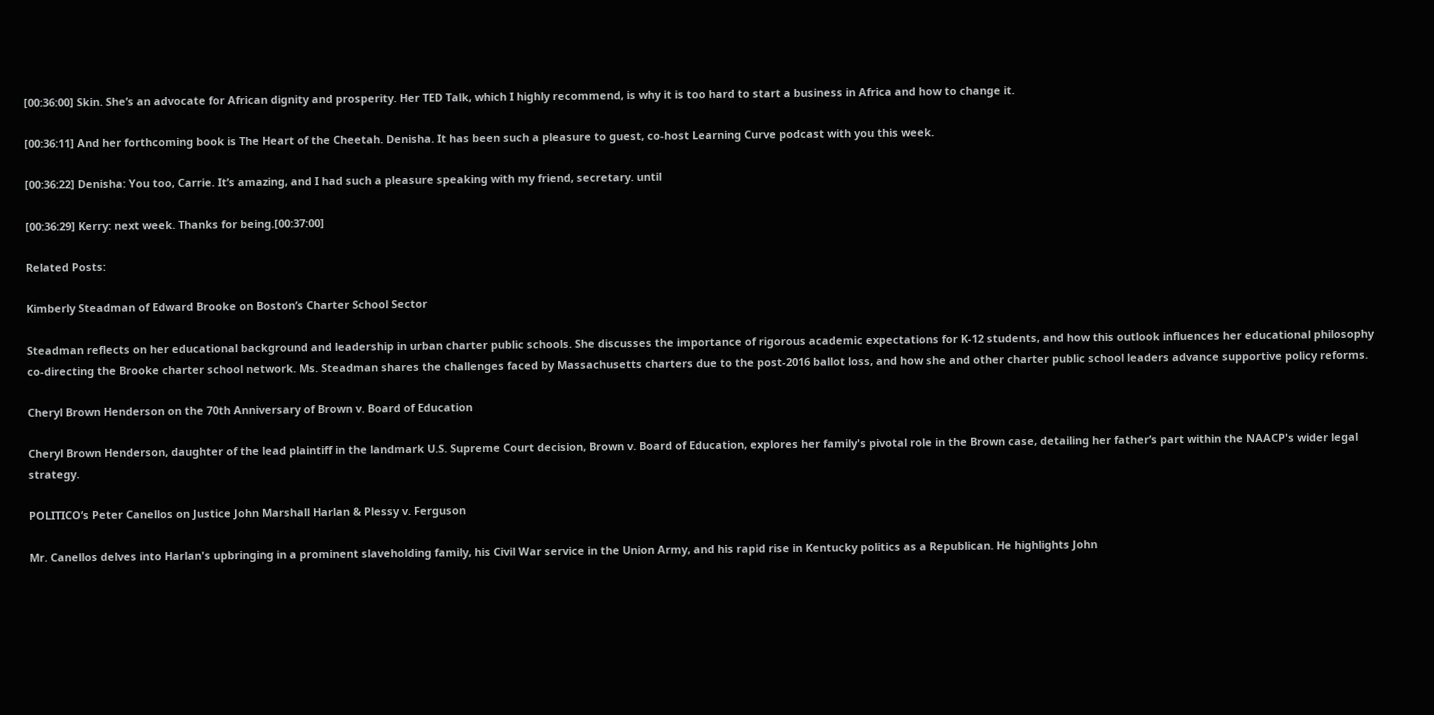[00:36:00] Skin. She’s an advocate for African dignity and prosperity. Her TED Talk, which I highly recommend, is why it is too hard to start a business in Africa and how to change it.

[00:36:11] And her forthcoming book is The Heart of the Cheetah. Denisha. It has been such a pleasure to guest, co-host Learning Curve podcast with you this week.

[00:36:22] Denisha: You too, Carrie. It’s amazing, and I had such a pleasure speaking with my friend, secretary. until

[00:36:29] Kerry: next week. Thanks for being.[00:37:00]

Related Posts:

Kimberly Steadman of Edward Brooke on Boston’s Charter School Sector

Steadman reflects on her educational background and leadership in urban charter public schools. She discusses the importance of rigorous academic expectations for K-12 students, and how this outlook influences her educational philosophy co-directing the Brooke charter school network. Ms. Steadman shares the challenges faced by Massachusetts charters due to the post-2016 ballot loss, and how she and other charter public school leaders advance supportive policy reforms.

Cheryl Brown Henderson on the 70th Anniversary of Brown v. Board of Education

Cheryl Brown Henderson, daughter of the lead plaintiff in the landmark U.S. Supreme Court decision, Brown v. Board of Education, explores her family's pivotal role in the Brown case, detailing her father’s part within the NAACP's wider legal strategy.

POLITICO’s Peter Canellos on Justice John Marshall Harlan & Plessy v. Ferguson

Mr. Canellos delves into Harlan's upbringing in a prominent slaveholding family, his Civil War service in the Union Army, and his rapid rise in Kentucky politics as a Republican. He highlights John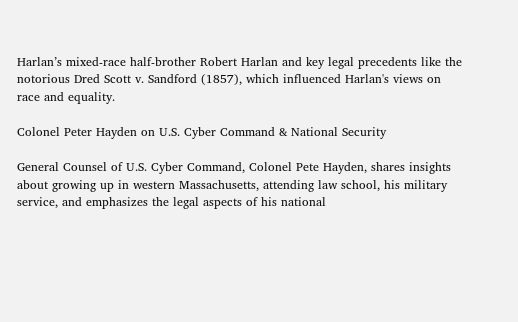Harlan’s mixed-race half-brother Robert Harlan and key legal precedents like the notorious Dred Scott v. Sandford (1857), which influenced Harlan's views on race and equality.

Colonel Peter Hayden on U.S. Cyber Command & National Security

General Counsel of U.S. Cyber Command, Colonel Pete Hayden, shares insights about growing up in western Massachusetts, attending law school, his military service, and emphasizes the legal aspects of his national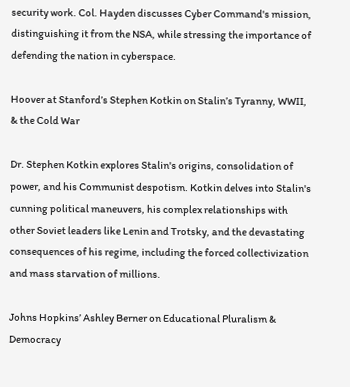security work. Col. Hayden discusses Cyber Command's mission, distinguishing it from the NSA, while stressing the importance of defending the nation in cyberspace.

Hoover at Stanford’s Stephen Kotkin on Stalin’s Tyranny, WWII, & the Cold War

Dr. Stephen Kotkin explores Stalin's origins, consolidation of power, and his Communist despotism. Kotkin delves into Stalin's cunning political maneuvers, his complex relationships with other Soviet leaders like Lenin and Trotsky, and the devastating consequences of his regime, including the forced collectivization and mass starvation of millions.

Johns Hopkins’ Ashley Berner on Educational Pluralism & Democracy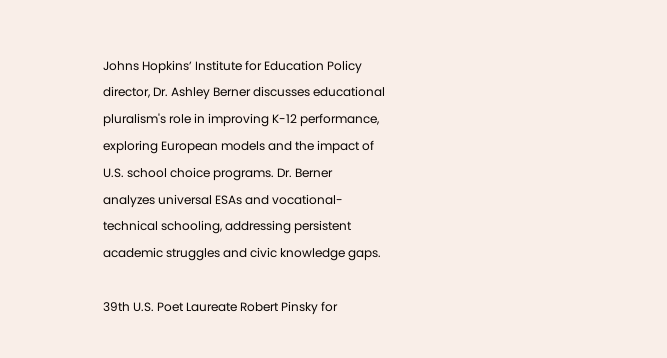Johns Hopkins’ Institute for Education Policy director, Dr. Ashley Berner discusses educational pluralism's role in improving K-12 performance, exploring European models and the impact of U.S. school choice programs. Dr. Berner analyzes universal ESAs and vocational-technical schooling, addressing persistent academic struggles and civic knowledge gaps.

39th U.S. Poet Laureate Robert Pinsky for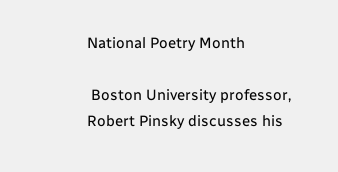National Poetry Month

 Boston University professor, Robert Pinsky discusses his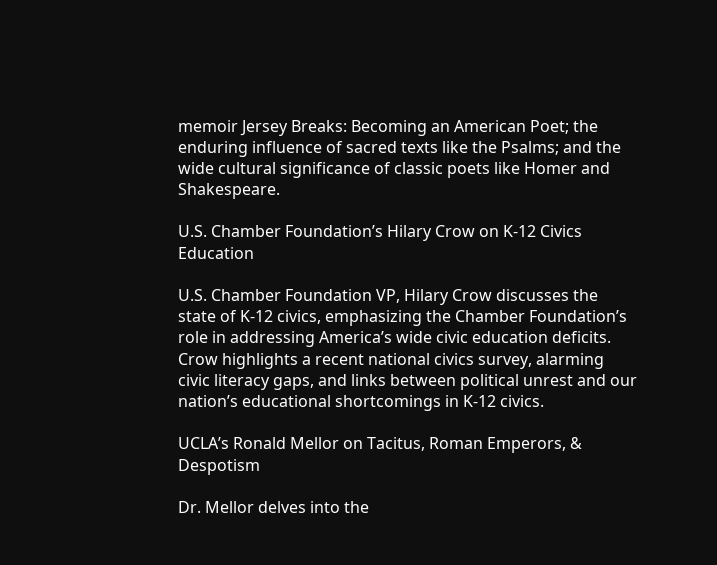memoir Jersey Breaks: Becoming an American Poet; the enduring influence of sacred texts like the Psalms; and the wide cultural significance of classic poets like Homer and Shakespeare.

U.S. Chamber Foundation’s Hilary Crow on K-12 Civics Education

U.S. Chamber Foundation VP, Hilary Crow discusses the state of K-12 civics, emphasizing the Chamber Foundation’s role in addressing America’s wide civic education deficits. Crow highlights a recent national civics survey, alarming civic literacy gaps, and links between political unrest and our nation’s educational shortcomings in K-12 civics.

UCLA’s Ronald Mellor on Tacitus, Roman Emperors, & Despotism

Dr. Mellor delves into the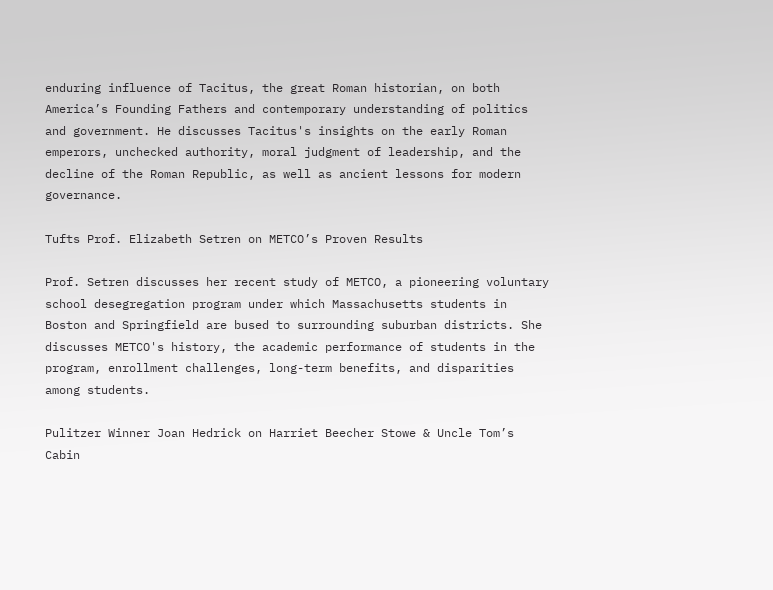enduring influence of Tacitus, the great Roman historian, on both America’s Founding Fathers and contemporary understanding of politics and government. He discusses Tacitus's insights on the early Roman emperors, unchecked authority, moral judgment of leadership, and the decline of the Roman Republic, as well as ancient lessons for modern governance.

Tufts Prof. Elizabeth Setren on METCO’s Proven Results

Prof. Setren discusses her recent study of METCO, a pioneering voluntary school desegregation program under which Massachusetts students in Boston and Springfield are bused to surrounding suburban districts. She discusses METCO's history, the academic performance of students in the program, enrollment challenges, long-term benefits, and disparities among students.

Pulitzer Winner Joan Hedrick on Harriet Beecher Stowe & Uncle Tom’s Cabin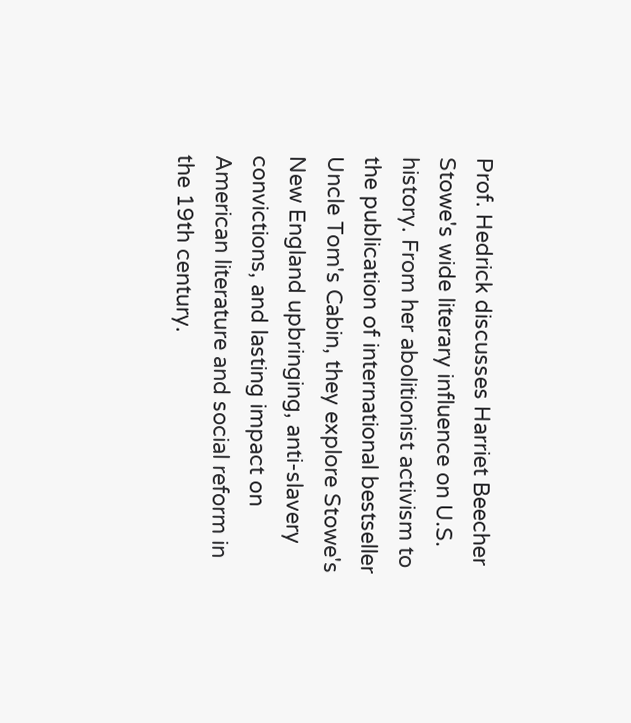Prof. Hedrick discusses Harriet Beecher Stowe's wide literary influence on U.S. history. From her abolitionist activism to the publication of international bestseller Uncle Tom's Cabin, they explore Stowe's New England upbringing, anti-slavery convictions, and lasting impact on American literature and social reform in the 19th century.